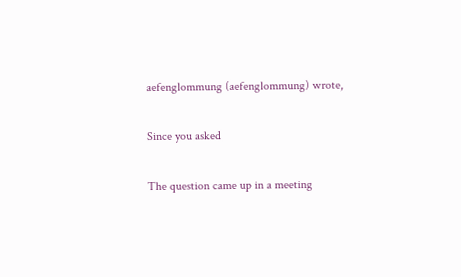aefenglommung (aefenglommung) wrote,

Since you asked

The question came up in a meeting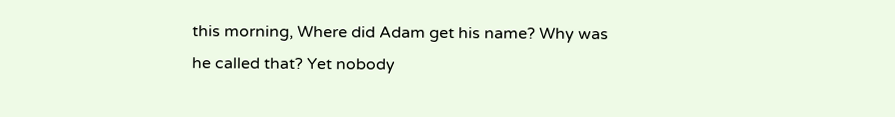this morning, Where did Adam get his name? Why was he called that? Yet nobody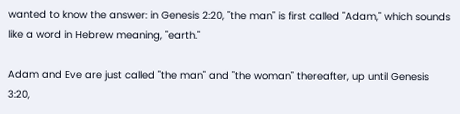wanted to know the answer: in Genesis 2:20, "the man" is first called "Adam," which sounds like a word in Hebrew meaning, "earth."

Adam and Eve are just called "the man" and "the woman" thereafter, up until Genesis 3:20,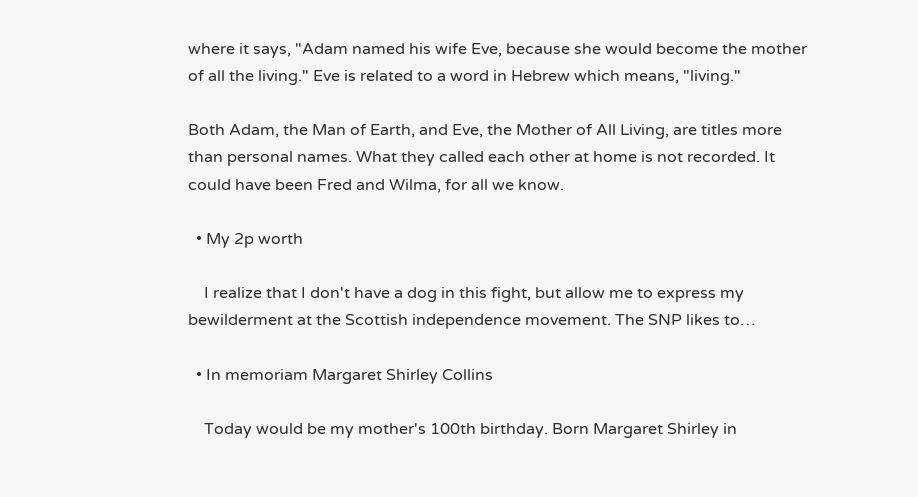where it says, "Adam named his wife Eve, because she would become the mother of all the living." Eve is related to a word in Hebrew which means, "living."

Both Adam, the Man of Earth, and Eve, the Mother of All Living, are titles more than personal names. What they called each other at home is not recorded. It could have been Fred and Wilma, for all we know.

  • My 2p worth

    I realize that I don't have a dog in this fight, but allow me to express my bewilderment at the Scottish independence movement. The SNP likes to…

  • In memoriam Margaret Shirley Collins

    Today would be my mother's 100th birthday. Born Margaret Shirley in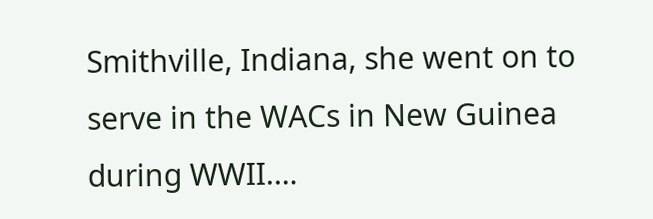Smithville, Indiana, she went on to serve in the WACs in New Guinea during WWII.…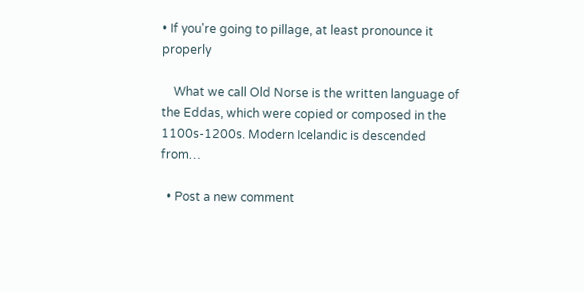• If you're going to pillage, at least pronounce it properly

    What we call Old Norse is the written language of the Eddas, which were copied or composed in the 1100s-1200s. Modern Icelandic is descended from…

  • Post a new comment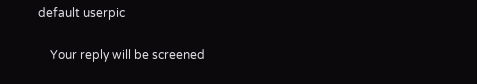default userpic

    Your reply will be screened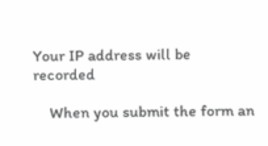Your IP address will be recorded

    When you submit the form an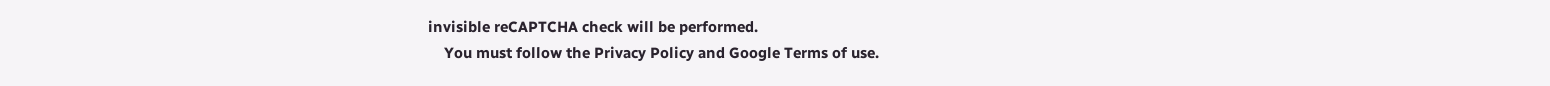invisible reCAPTCHA check will be performed.
    You must follow the Privacy Policy and Google Terms of use.